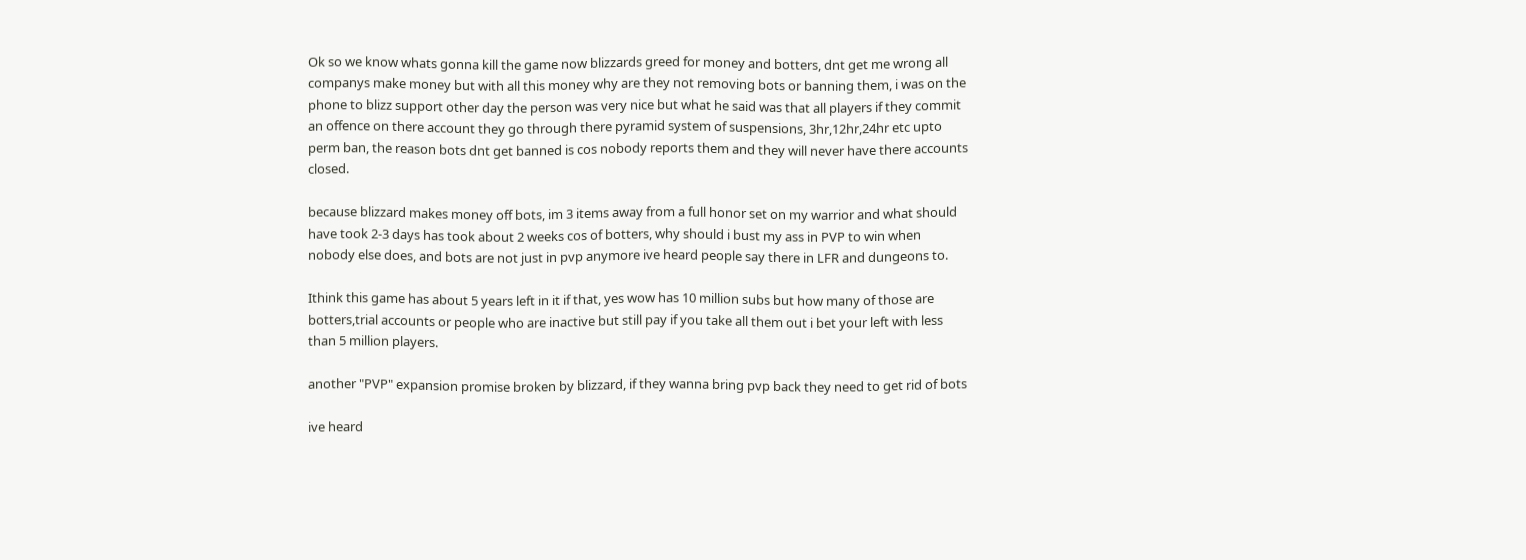Ok so we know whats gonna kill the game now blizzards greed for money and botters, dnt get me wrong all companys make money but with all this money why are they not removing bots or banning them, i was on the phone to blizz support other day the person was very nice but what he said was that all players if they commit an offence on there account they go through there pyramid system of suspensions, 3hr,12hr,24hr etc upto perm ban, the reason bots dnt get banned is cos nobody reports them and they will never have there accounts closed.

because blizzard makes money off bots, im 3 items away from a full honor set on my warrior and what should have took 2-3 days has took about 2 weeks cos of botters, why should i bust my ass in PVP to win when nobody else does, and bots are not just in pvp anymore ive heard people say there in LFR and dungeons to.

Ithink this game has about 5 years left in it if that, yes wow has 10 million subs but how many of those are botters,trial accounts or people who are inactive but still pay if you take all them out i bet your left with less than 5 million players.

another "PVP" expansion promise broken by blizzard, if they wanna bring pvp back they need to get rid of bots

ive heard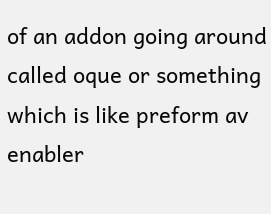of an addon going around called oque or something which is like preform av enabler